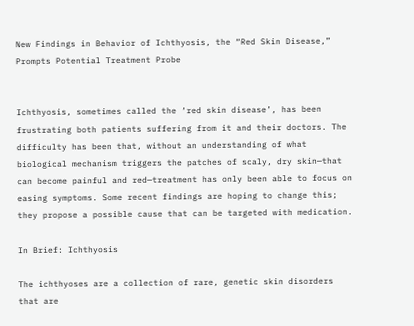New Findings in Behavior of Ichthyosis, the “Red Skin Disease,” Prompts Potential Treatment Probe


Ichthyosis, sometimes called the ‘red skin disease’, has been frustrating both patients suffering from it and their doctors. The difficulty has been that, without an understanding of what biological mechanism triggers the patches of scaly, dry skin—that can become painful and red—treatment has only been able to focus on easing symptoms. Some recent findings are hoping to change this; they propose a possible cause that can be targeted with medication.

In Brief: Ichthyosis

The ichthyoses are a collection of rare, genetic skin disorders that are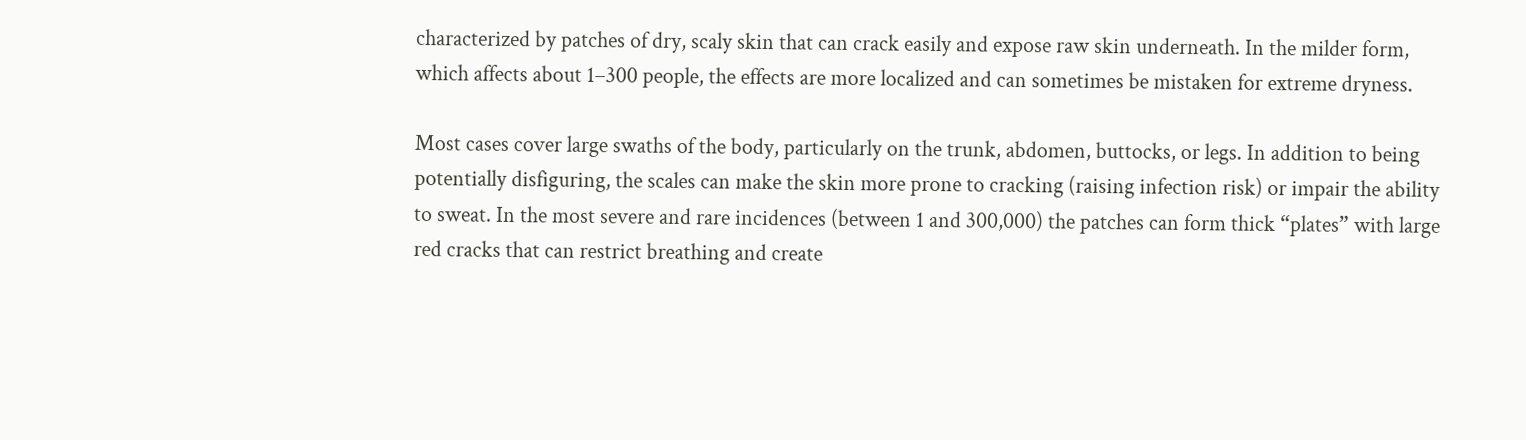characterized by patches of dry, scaly skin that can crack easily and expose raw skin underneath. In the milder form, which affects about 1–300 people, the effects are more localized and can sometimes be mistaken for extreme dryness.

Most cases cover large swaths of the body, particularly on the trunk, abdomen, buttocks, or legs. In addition to being potentially disfiguring, the scales can make the skin more prone to cracking (raising infection risk) or impair the ability to sweat. In the most severe and rare incidences (between 1 and 300,000) the patches can form thick “plates” with large red cracks that can restrict breathing and create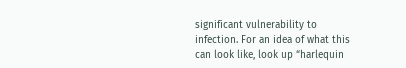significant vulnerability to infection. For an idea of what this can look like, look up “harlequin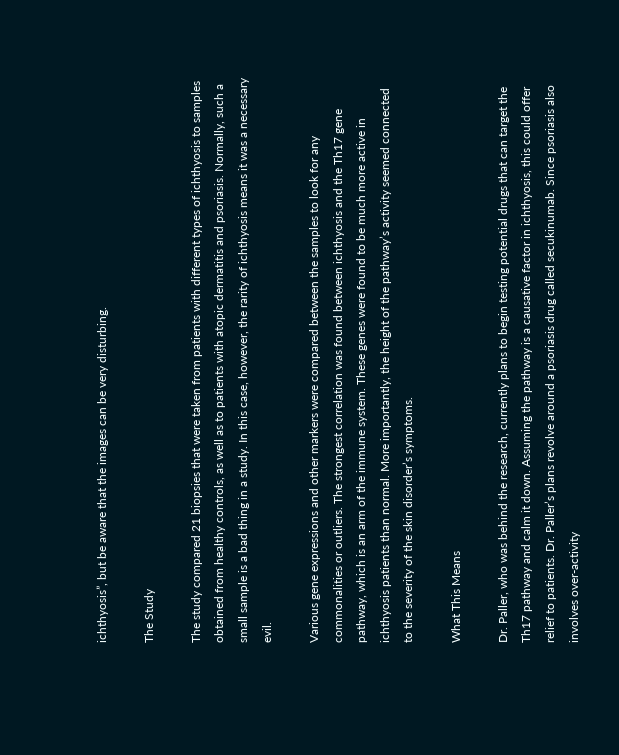ichthyosis”, but be aware that the images can be very disturbing.

The Study

The study compared 21 biopsies that were taken from patients with different types of ichthyosis to samples obtained from healthy controls, as well as to patients with atopic dermatitis and psoriasis. Normally, such a small sample is a bad thing in a study. In this case, however, the rarity of ichthyosis means it was a necessary evil.

Various gene expressions and other markers were compared between the samples to look for any commonalities or outliers. The strongest correlation was found between ichthyosis and the Th17 gene pathway, which is an arm of the immune system. These genes were found to be much more active in ichthyosis patients than normal. More importantly, the height of the pathway’s activity seemed connected to the severity of the skin disorder’s symptoms.

What This Means

Dr. Paller, who was behind the research, currently plans to begin testing potential drugs that can target the Th17 pathway and calm it down. Assuming the pathway is a causative factor in ichthyosis, this could offer relief to patients. Dr. Paller’s plans revolve around a psoriasis drug called secukinumab. Since psoriasis also involves over-activity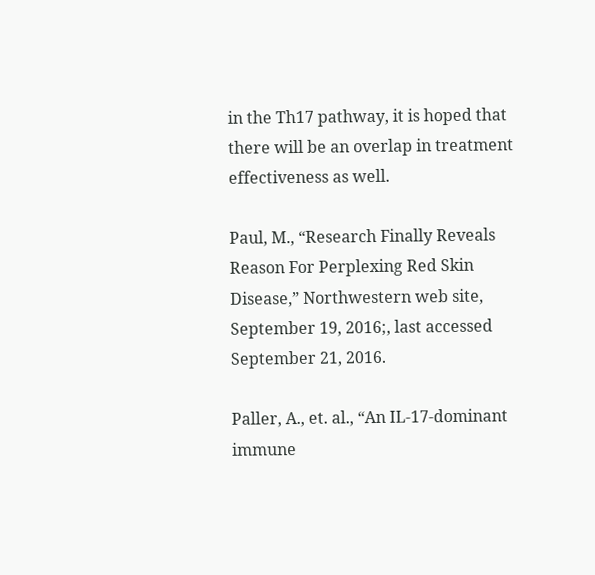in the Th17 pathway, it is hoped that there will be an overlap in treatment effectiveness as well.

Paul, M., “Research Finally Reveals Reason For Perplexing Red Skin Disease,” Northwestern web site, September 19, 2016;, last accessed September 21, 2016.

Paller, A., et. al., “An IL-17-dominant immune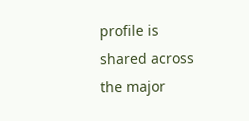profile is shared across the major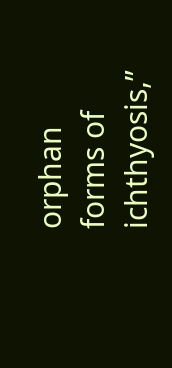orphan forms of ichthyosis,”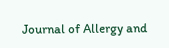Journal of Allergy and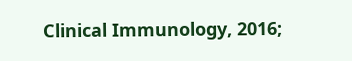Clinical Immunology, 2016;